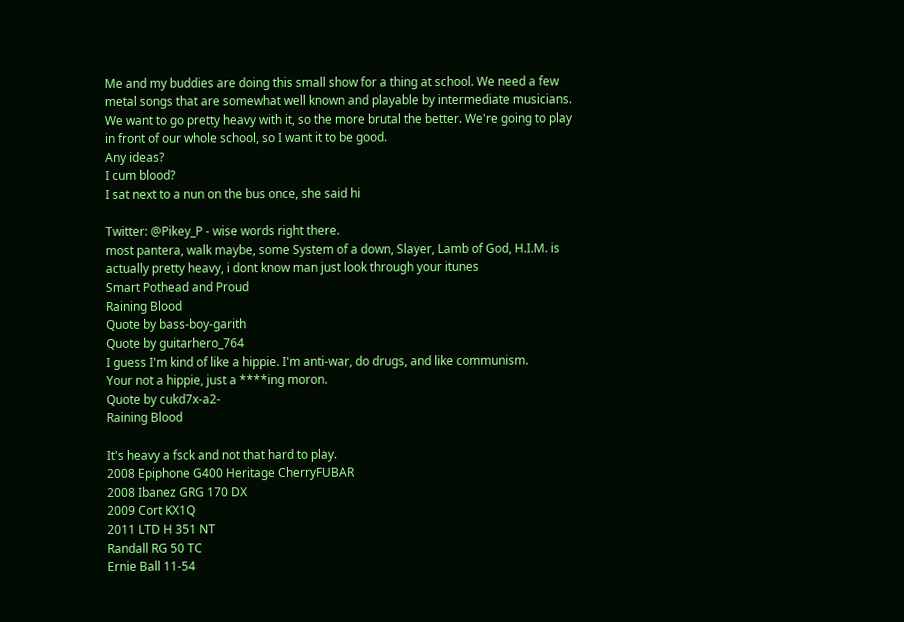Me and my buddies are doing this small show for a thing at school. We need a few metal songs that are somewhat well known and playable by intermediate musicians. We want to go pretty heavy with it, so the more brutal the better. We're going to play in front of our whole school, so I want it to be good.
Any ideas?
I cum blood?
I sat next to a nun on the bus once, she said hi

Twitter: @Pikey_P - wise words right there.
most pantera, walk maybe, some System of a down, Slayer, Lamb of God, H.I.M. is actually pretty heavy, i dont know man just look through your itunes
Smart Pothead and Proud
Raining Blood
Quote by bass-boy-garith
Quote by guitarhero_764
I guess I'm kind of like a hippie. I'm anti-war, do drugs, and like communism.
Your not a hippie, just a ****ing moron.
Quote by cukd7x-a2-
Raining Blood

It's heavy a fsck and not that hard to play.
2008 Epiphone G400 Heritage CherryFUBAR
2008 Ibanez GRG 170 DX
2009 Cort KX1Q
2011 LTD H 351 NT
Randall RG 50 TC
Ernie Ball 11-54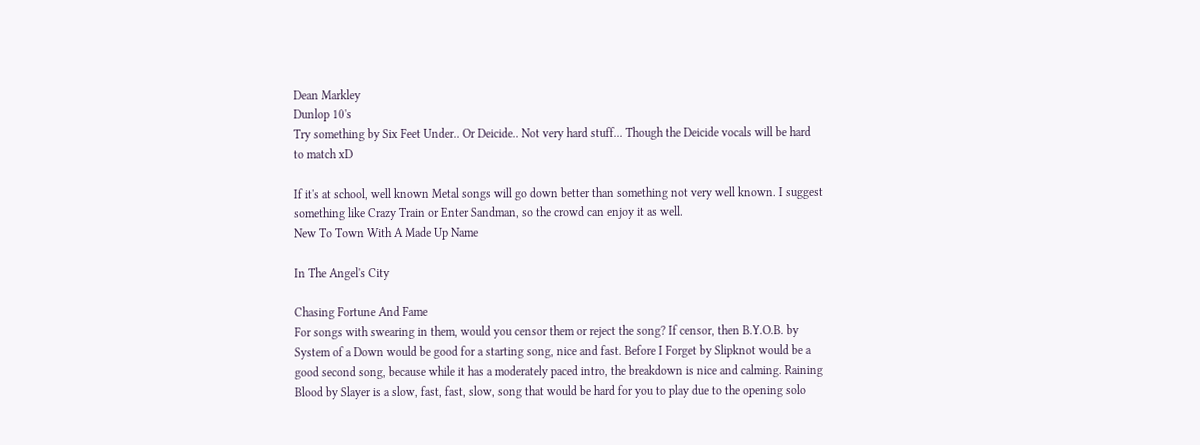Dean Markley
Dunlop 10's
Try something by Six Feet Under.. Or Deicide.. Not very hard stuff... Though the Deicide vocals will be hard to match xD

If it's at school, well known Metal songs will go down better than something not very well known. I suggest something like Crazy Train or Enter Sandman, so the crowd can enjoy it as well.
New To Town With A Made Up Name

In The Angel's City

Chasing Fortune And Fame
For songs with swearing in them, would you censor them or reject the song? If censor, then B.Y.O.B. by System of a Down would be good for a starting song, nice and fast. Before I Forget by Slipknot would be a good second song, because while it has a moderately paced intro, the breakdown is nice and calming. Raining Blood by Slayer is a slow, fast, fast, slow, song that would be hard for you to play due to the opening solo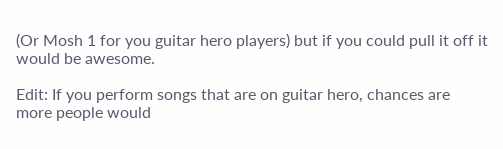(Or Mosh 1 for you guitar hero players) but if you could pull it off it would be awesome.

Edit: If you perform songs that are on guitar hero, chances are more people would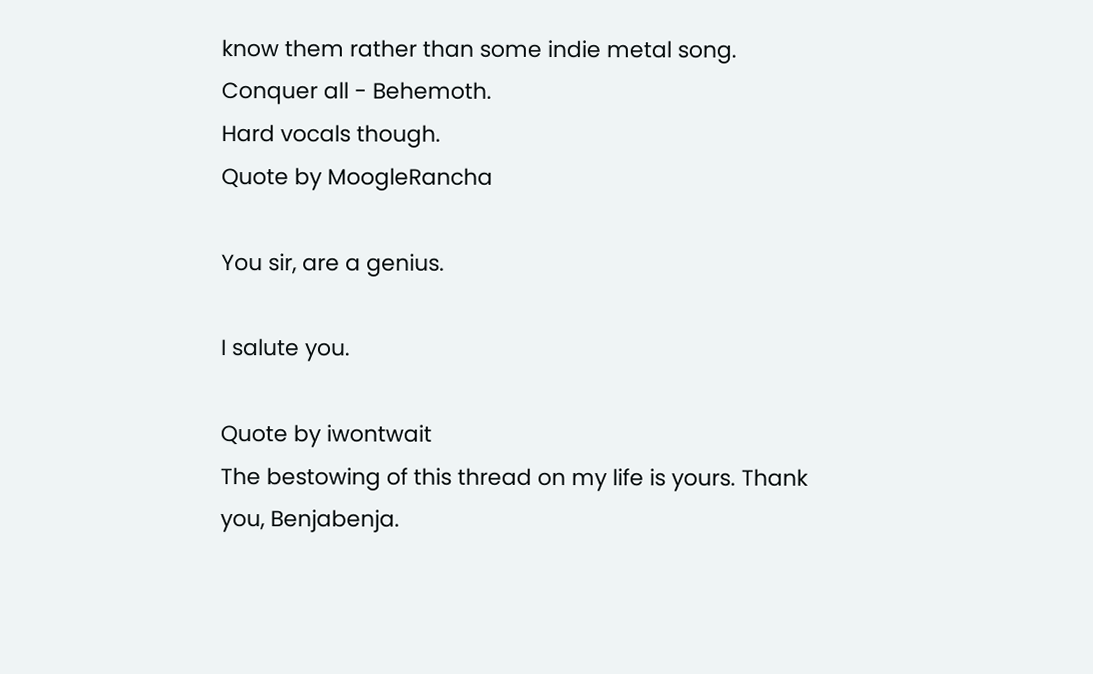know them rather than some indie metal song.
Conquer all - Behemoth.
Hard vocals though.
Quote by MoogleRancha

You sir, are a genius.

I salute you.

Quote by iwontwait
The bestowing of this thread on my life is yours. Thank you, Benjabenja.